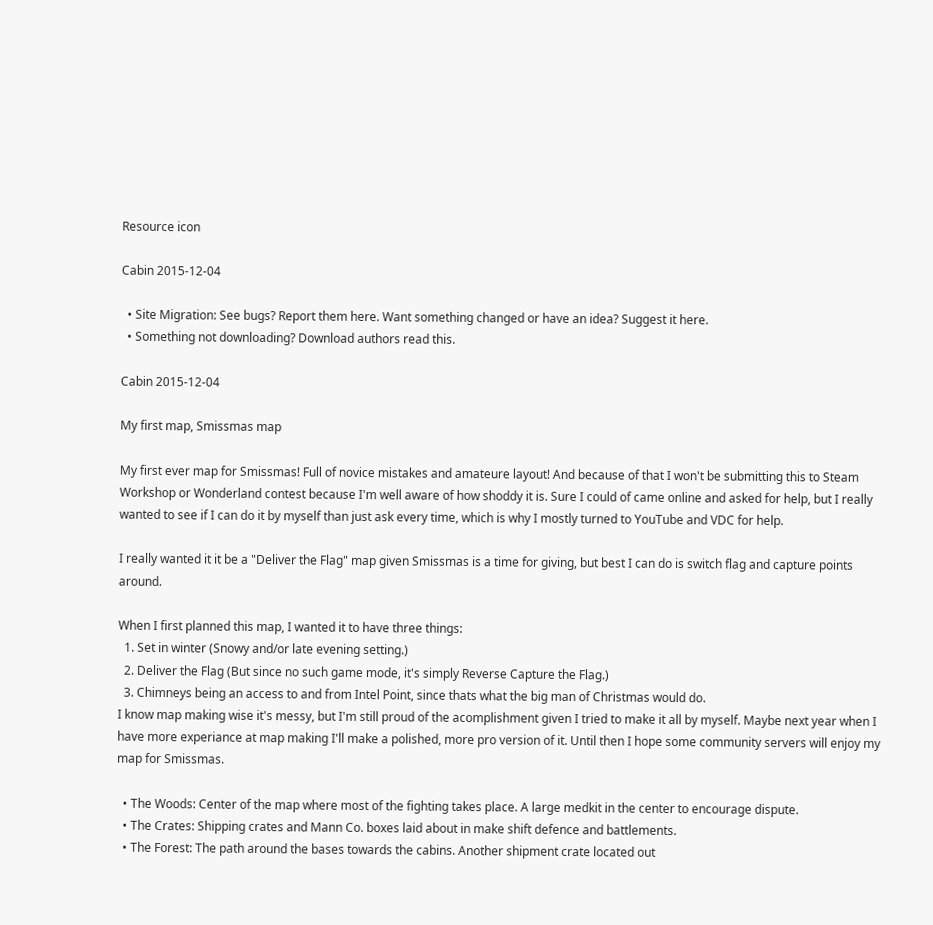Resource icon

Cabin 2015-12-04

  • Site Migration: See bugs? Report them here. Want something changed or have an idea? Suggest it here.
  • Something not downloading? Download authors read this.

Cabin 2015-12-04

My first map, Smissmas map

My first ever map for Smissmas! Full of novice mistakes and amateure layout! And because of that I won't be submitting this to Steam Workshop or Wonderland contest because I'm well aware of how shoddy it is. Sure I could of came online and asked for help, but I really wanted to see if I can do it by myself than just ask every time, which is why I mostly turned to YouTube and VDC for help.

I really wanted it it be a "Deliver the Flag" map given Smissmas is a time for giving, but best I can do is switch flag and capture points around.

When I first planned this map, I wanted it to have three things:
  1. Set in winter (Snowy and/or late evening setting.)
  2. Deliver the Flag (But since no such game mode, it's simply Reverse Capture the Flag.)
  3. Chimneys being an access to and from Intel Point, since thats what the big man of Christmas would do.
I know map making wise it's messy, but I'm still proud of the acomplishment given I tried to make it all by myself. Maybe next year when I have more experiance at map making I'll make a polished, more pro version of it. Until then I hope some community servers will enjoy my map for Smissmas.

  • The Woods: Center of the map where most of the fighting takes place. A large medkit in the center to encourage dispute.
  • The Crates: Shipping crates and Mann Co. boxes laid about in make shift defence and battlements.
  • The Forest: The path around the bases towards the cabins. Another shipment crate located out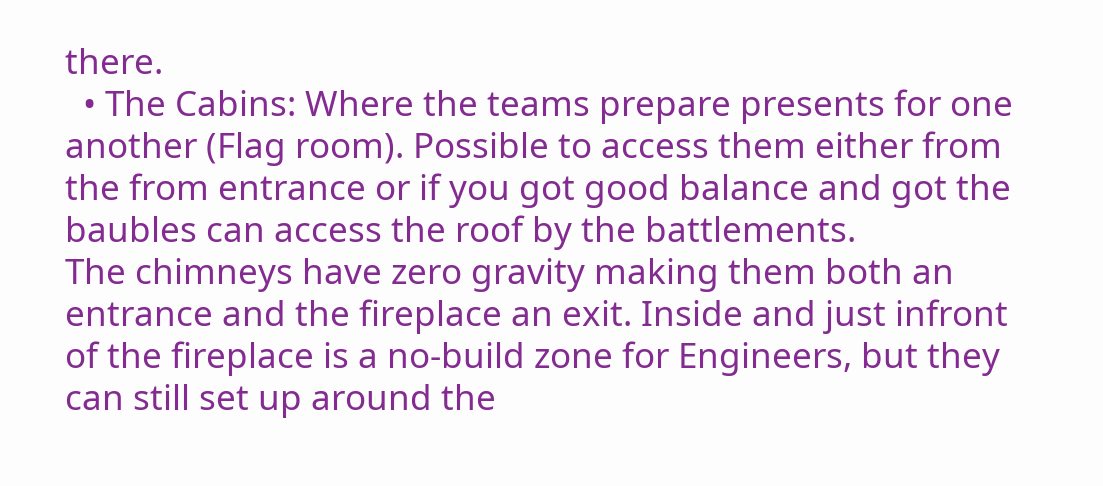there.
  • The Cabins: Where the teams prepare presents for one another (Flag room). Possible to access them either from the from entrance or if you got good balance and got the baubles can access the roof by the battlements.
The chimneys have zero gravity making them both an entrance and the fireplace an exit. Inside and just infront of the fireplace is a no-build zone for Engineers, but they can still set up around the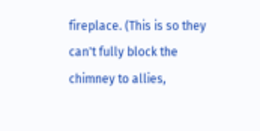fireplace. (This is so they can't fully block the chimney to allies,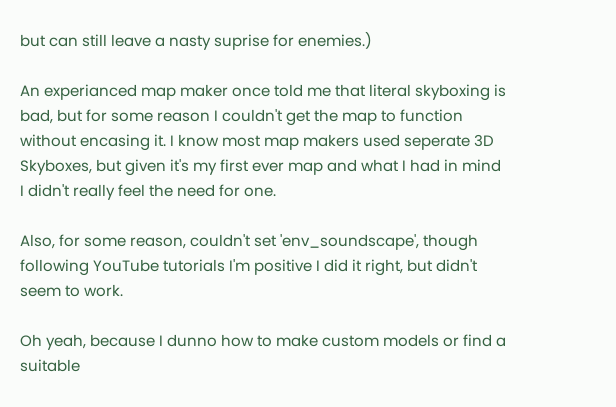but can still leave a nasty suprise for enemies.)

An experianced map maker once told me that literal skyboxing is bad, but for some reason I couldn't get the map to function without encasing it. I know most map makers used seperate 3D Skyboxes, but given it's my first ever map and what I had in mind I didn't really feel the need for one.

Also, for some reason, couldn't set 'env_soundscape', though following YouTube tutorials I'm positive I did it right, but didn't seem to work.

Oh yeah, because I dunno how to make custom models or find a suitable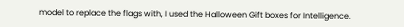model to replace the flags with, I used the Halloween Gift boxes for Intelligence.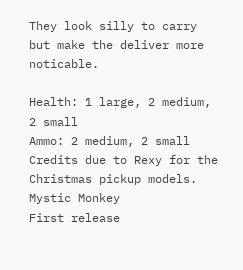They look silly to carry but make the deliver more noticable.

Health: 1 large, 2 medium, 2 small
Ammo: 2 medium, 2 small
Credits due to Rexy for the Christmas pickup models.
Mystic Monkey
First release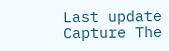Last update
Capture The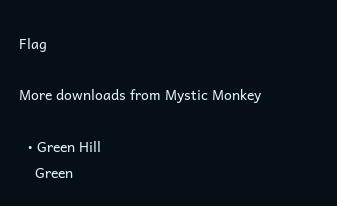Flag

More downloads from Mystic Monkey

  • Green Hill
    Green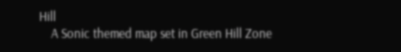Hill
    A Sonic themed map set in Green Hill Zone